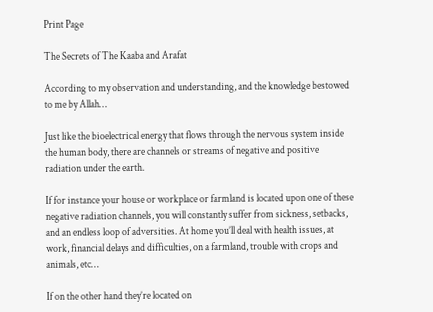Print Page

The Secrets of The Kaaba and Arafat

According to my observation and understanding, and the knowledge bestowed to me by Allah…

Just like the bioelectrical energy that flows through the nervous system inside the human body, there are channels or streams of negative and positive radiation under the earth.

If for instance your house or workplace or farmland is located upon one of these negative radiation channels, you will constantly suffer from sickness, setbacks, and an endless loop of adversities. At home you’ll deal with health issues, at work, financial delays and difficulties, on a farmland, trouble with crops and animals, etc…

If on the other hand they’re located on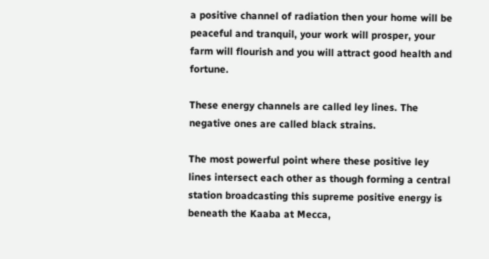a positive channel of radiation then your home will be peaceful and tranquil, your work will prosper, your farm will flourish and you will attract good health and fortune.

These energy channels are called ley lines. The negative ones are called black strains.

The most powerful point where these positive ley lines intersect each other as though forming a central station broadcasting this supreme positive energy is beneath the Kaaba at Mecca,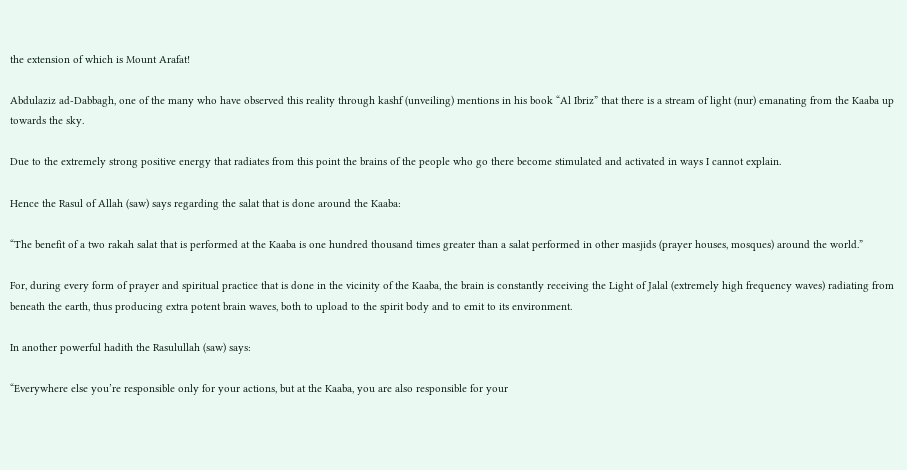the extension of which is Mount Arafat!

Abdulaziz ad-Dabbagh, one of the many who have observed this reality through kashf (unveiling) mentions in his book “Al Ibriz” that there is a stream of light (nur) emanating from the Kaaba up towards the sky.

Due to the extremely strong positive energy that radiates from this point the brains of the people who go there become stimulated and activated in ways I cannot explain.

Hence the Rasul of Allah (saw) says regarding the salat that is done around the Kaaba:

“The benefit of a two rakah salat that is performed at the Kaaba is one hundred thousand times greater than a salat performed in other masjids (prayer houses, mosques) around the world.”

For, during every form of prayer and spiritual practice that is done in the vicinity of the Kaaba, the brain is constantly receiving the Light of Jalal (extremely high frequency waves) radiating from beneath the earth, thus producing extra potent brain waves, both to upload to the spirit body and to emit to its environment.

In another powerful hadith the Rasulullah (saw) says:

“Everywhere else you’re responsible only for your actions, but at the Kaaba, you are also responsible for your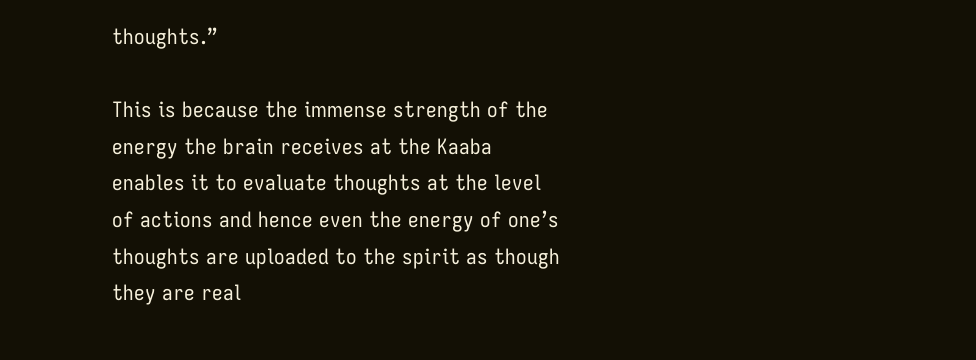thoughts.”

This is because the immense strength of the energy the brain receives at the Kaaba enables it to evaluate thoughts at the level of actions and hence even the energy of one’s thoughts are uploaded to the spirit as though they are real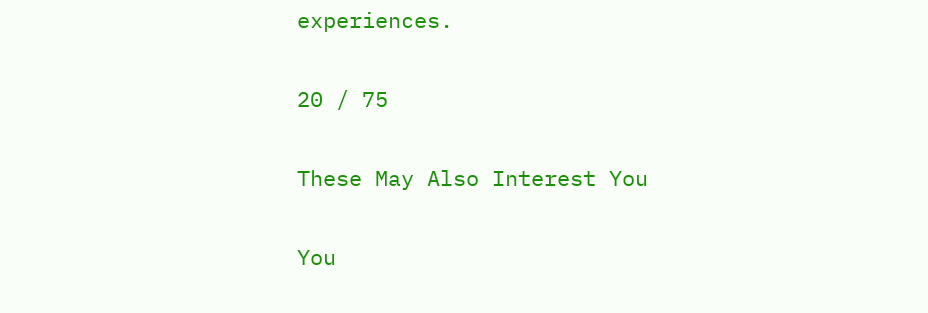experiences.

20 / 75

These May Also Interest You

You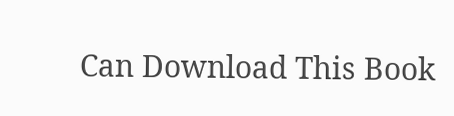Can Download This Book